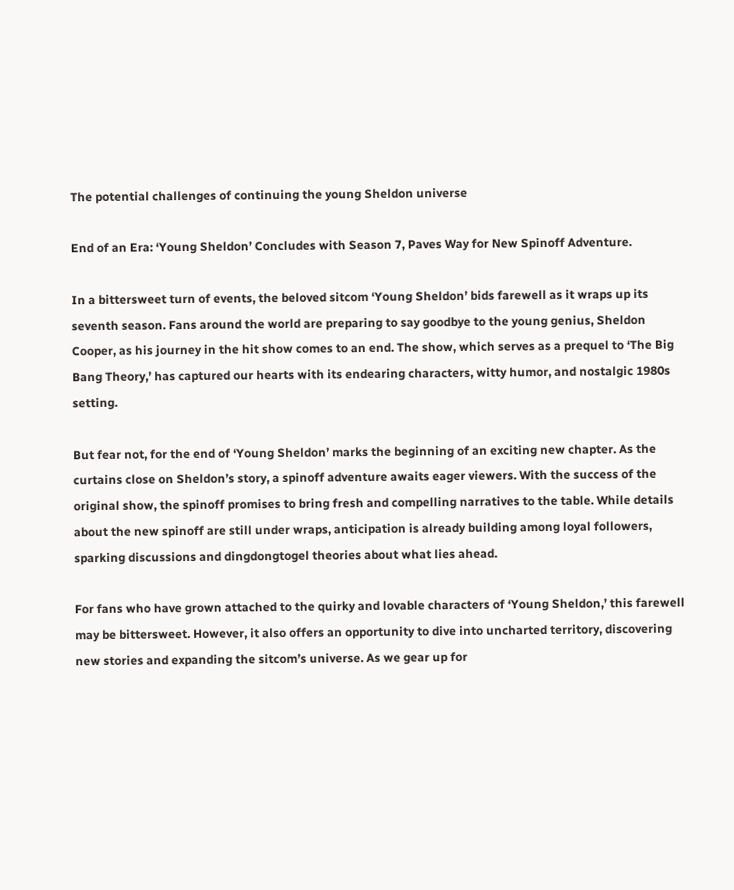The potential challenges of continuing the young Sheldon universe

End of an Era: ‘Young Sheldon’ Concludes with Season 7, Paves Way for New Spinoff Adventure.

In a bittersweet turn of events, the beloved sitcom ‘Young Sheldon’ bids farewell as it wraps up its seventh season. Fans around the world are preparing to say goodbye to the young genius, Sheldon Cooper, as his journey in the hit show comes to an end. The show, which serves as a prequel to ‘The Big Bang Theory,’ has captured our hearts with its endearing characters, witty humor, and nostalgic 1980s setting.

But fear not, for the end of ‘Young Sheldon’ marks the beginning of an exciting new chapter. As the curtains close on Sheldon’s story, a spinoff adventure awaits eager viewers. With the success of the original show, the spinoff promises to bring fresh and compelling narratives to the table. While details about the new spinoff are still under wraps, anticipation is already building among loyal followers, sparking discussions and dingdongtogel theories about what lies ahead.

For fans who have grown attached to the quirky and lovable characters of ‘Young Sheldon,’ this farewell may be bittersweet. However, it also offers an opportunity to dive into uncharted territory, discovering new stories and expanding the sitcom’s universe. As we gear up for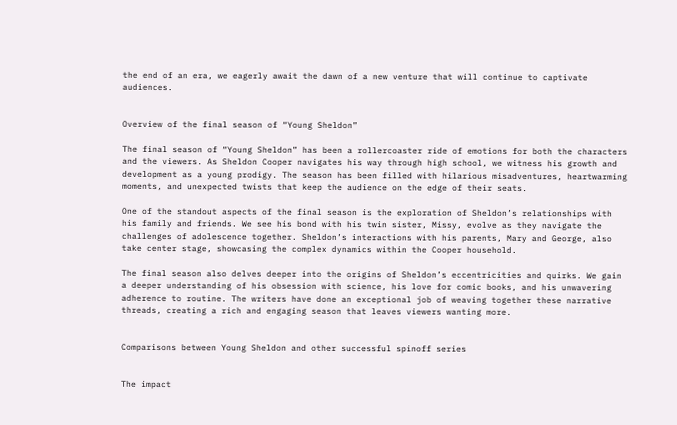the end of an era, we eagerly await the dawn of a new venture that will continue to captivate audiences.


Overview of the final season of “Young Sheldon”

The final season of “Young Sheldon” has been a rollercoaster ride of emotions for both the characters and the viewers. As Sheldon Cooper navigates his way through high school, we witness his growth and development as a young prodigy. The season has been filled with hilarious misadventures, heartwarming moments, and unexpected twists that keep the audience on the edge of their seats.

One of the standout aspects of the final season is the exploration of Sheldon’s relationships with his family and friends. We see his bond with his twin sister, Missy, evolve as they navigate the challenges of adolescence together. Sheldon’s interactions with his parents, Mary and George, also take center stage, showcasing the complex dynamics within the Cooper household.

The final season also delves deeper into the origins of Sheldon’s eccentricities and quirks. We gain a deeper understanding of his obsession with science, his love for comic books, and his unwavering adherence to routine. The writers have done an exceptional job of weaving together these narrative threads, creating a rich and engaging season that leaves viewers wanting more.


Comparisons between Young Sheldon and other successful spinoff series


The impact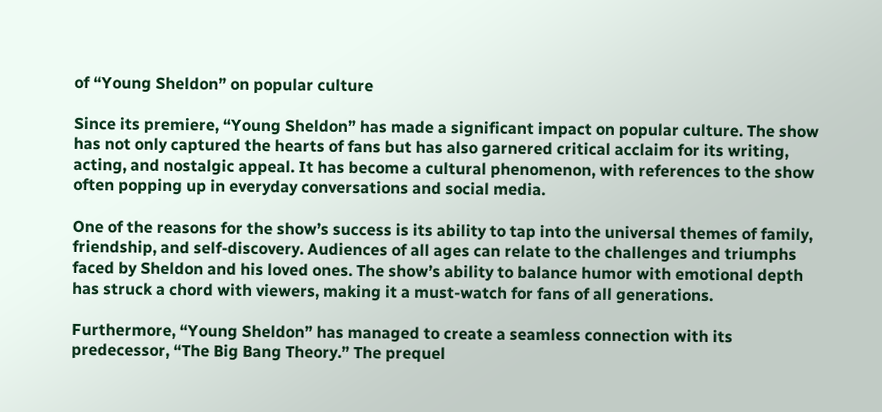of “Young Sheldon” on popular culture

Since its premiere, “Young Sheldon” has made a significant impact on popular culture. The show has not only captured the hearts of fans but has also garnered critical acclaim for its writing, acting, and nostalgic appeal. It has become a cultural phenomenon, with references to the show often popping up in everyday conversations and social media.

One of the reasons for the show’s success is its ability to tap into the universal themes of family, friendship, and self-discovery. Audiences of all ages can relate to the challenges and triumphs faced by Sheldon and his loved ones. The show’s ability to balance humor with emotional depth has struck a chord with viewers, making it a must-watch for fans of all generations.

Furthermore, “Young Sheldon” has managed to create a seamless connection with its predecessor, “The Big Bang Theory.” The prequel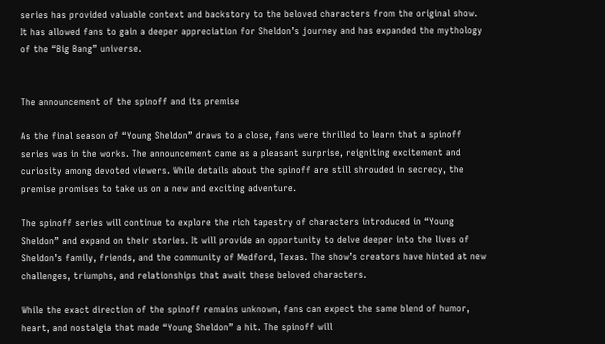series has provided valuable context and backstory to the beloved characters from the original show. It has allowed fans to gain a deeper appreciation for Sheldon’s journey and has expanded the mythology of the “Big Bang” universe.


The announcement of the spinoff and its premise

As the final season of “Young Sheldon” draws to a close, fans were thrilled to learn that a spinoff series was in the works. The announcement came as a pleasant surprise, reigniting excitement and curiosity among devoted viewers. While details about the spinoff are still shrouded in secrecy, the premise promises to take us on a new and exciting adventure.

The spinoff series will continue to explore the rich tapestry of characters introduced in “Young Sheldon” and expand on their stories. It will provide an opportunity to delve deeper into the lives of Sheldon’s family, friends, and the community of Medford, Texas. The show’s creators have hinted at new challenges, triumphs, and relationships that await these beloved characters.

While the exact direction of the spinoff remains unknown, fans can expect the same blend of humor, heart, and nostalgia that made “Young Sheldon” a hit. The spinoff will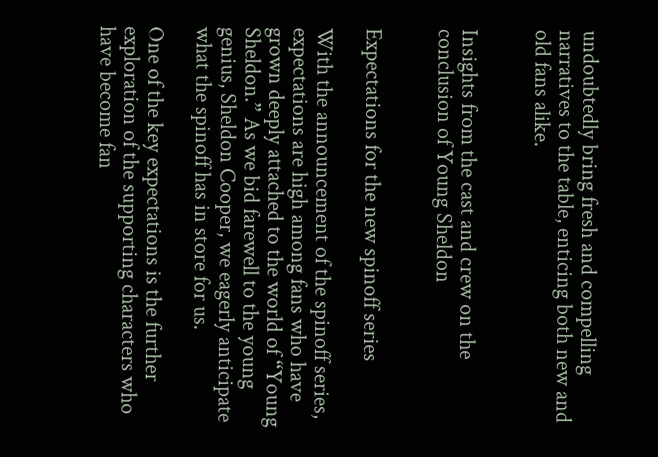undoubtedly bring fresh and compelling narratives to the table, enticing both new and old fans alike.


Insights from the cast and crew on the conclusion of Young Sheldon


Expectations for the new spinoff series

With the announcement of the spinoff series, expectations are high among fans who have grown deeply attached to the world of “Young Sheldon.” As we bid farewell to the young genius, Sheldon Cooper, we eagerly anticipate what the spinoff has in store for us.

One of the key expectations is the further exploration of the supporting characters who have become fan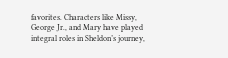favorites. Characters like Missy, George Jr., and Mary have played integral roles in Sheldon’s journey,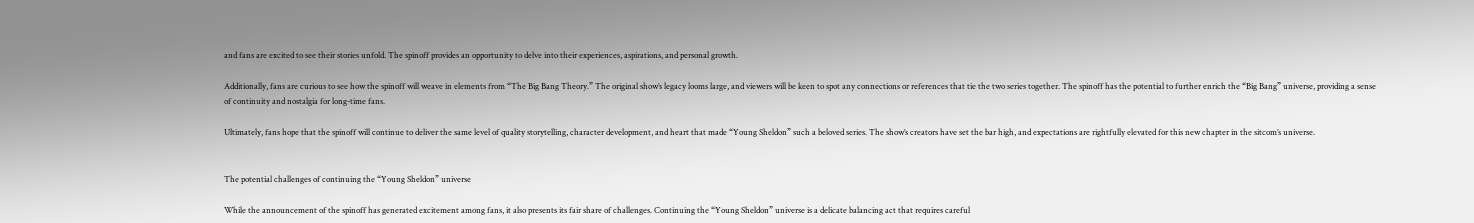and fans are excited to see their stories unfold. The spinoff provides an opportunity to delve into their experiences, aspirations, and personal growth.

Additionally, fans are curious to see how the spinoff will weave in elements from “The Big Bang Theory.” The original show’s legacy looms large, and viewers will be keen to spot any connections or references that tie the two series together. The spinoff has the potential to further enrich the “Big Bang” universe, providing a sense of continuity and nostalgia for long-time fans.

Ultimately, fans hope that the spinoff will continue to deliver the same level of quality storytelling, character development, and heart that made “Young Sheldon” such a beloved series. The show’s creators have set the bar high, and expectations are rightfully elevated for this new chapter in the sitcom’s universe.


The potential challenges of continuing the “Young Sheldon” universe

While the announcement of the spinoff has generated excitement among fans, it also presents its fair share of challenges. Continuing the “Young Sheldon” universe is a delicate balancing act that requires careful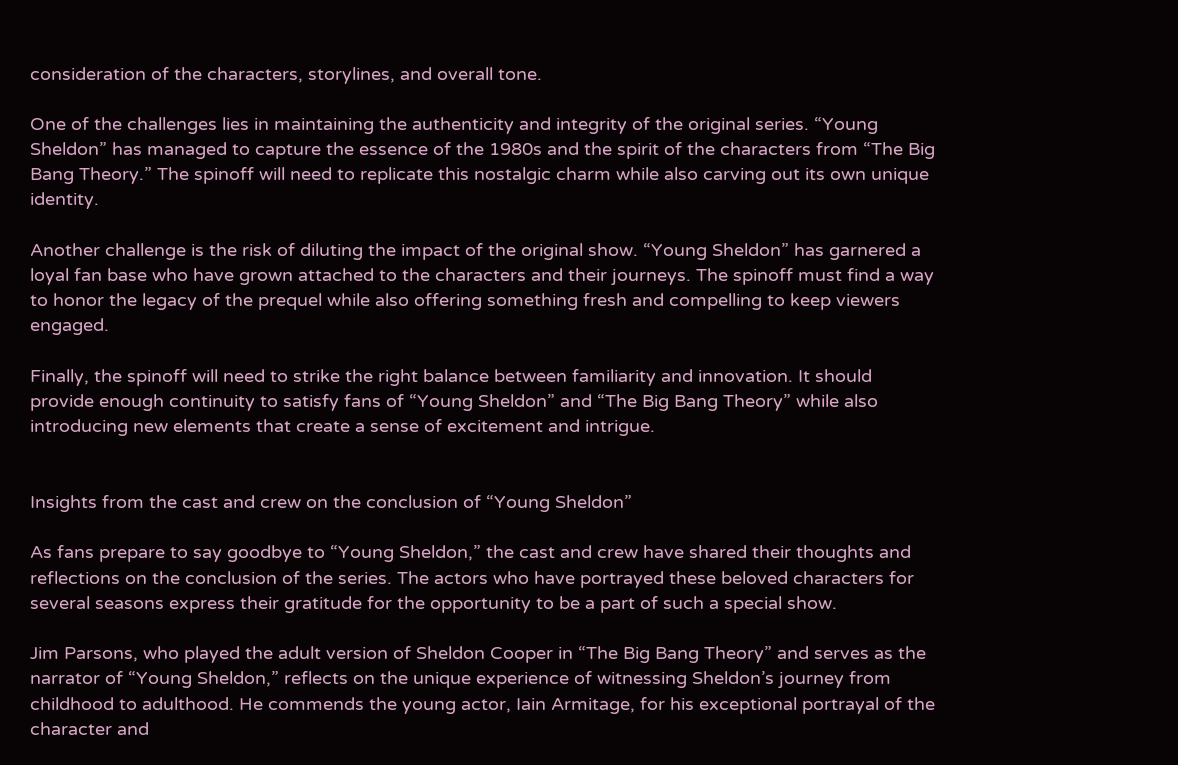consideration of the characters, storylines, and overall tone.

One of the challenges lies in maintaining the authenticity and integrity of the original series. “Young Sheldon” has managed to capture the essence of the 1980s and the spirit of the characters from “The Big Bang Theory.” The spinoff will need to replicate this nostalgic charm while also carving out its own unique identity.

Another challenge is the risk of diluting the impact of the original show. “Young Sheldon” has garnered a loyal fan base who have grown attached to the characters and their journeys. The spinoff must find a way to honor the legacy of the prequel while also offering something fresh and compelling to keep viewers engaged.

Finally, the spinoff will need to strike the right balance between familiarity and innovation. It should provide enough continuity to satisfy fans of “Young Sheldon” and “The Big Bang Theory” while also introducing new elements that create a sense of excitement and intrigue.


Insights from the cast and crew on the conclusion of “Young Sheldon”

As fans prepare to say goodbye to “Young Sheldon,” the cast and crew have shared their thoughts and reflections on the conclusion of the series. The actors who have portrayed these beloved characters for several seasons express their gratitude for the opportunity to be a part of such a special show.

Jim Parsons, who played the adult version of Sheldon Cooper in “The Big Bang Theory” and serves as the narrator of “Young Sheldon,” reflects on the unique experience of witnessing Sheldon’s journey from childhood to adulthood. He commends the young actor, Iain Armitage, for his exceptional portrayal of the character and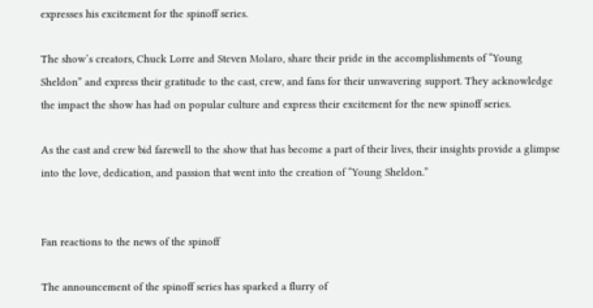expresses his excitement for the spinoff series.

The show’s creators, Chuck Lorre and Steven Molaro, share their pride in the accomplishments of “Young Sheldon” and express their gratitude to the cast, crew, and fans for their unwavering support. They acknowledge the impact the show has had on popular culture and express their excitement for the new spinoff series.

As the cast and crew bid farewell to the show that has become a part of their lives, their insights provide a glimpse into the love, dedication, and passion that went into the creation of “Young Sheldon.”


Fan reactions to the news of the spinoff

The announcement of the spinoff series has sparked a flurry of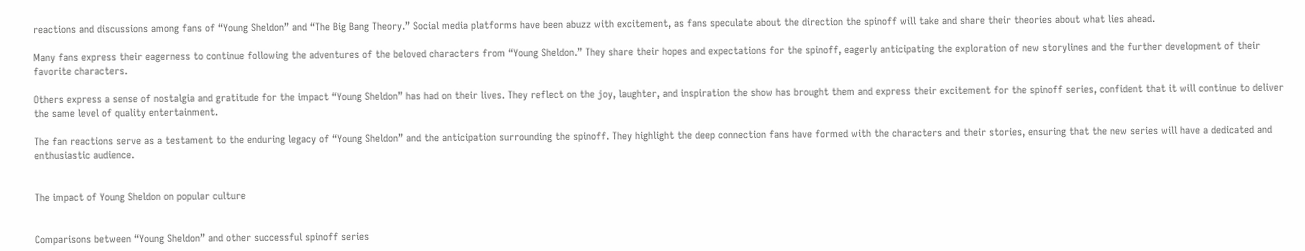reactions and discussions among fans of “Young Sheldon” and “The Big Bang Theory.” Social media platforms have been abuzz with excitement, as fans speculate about the direction the spinoff will take and share their theories about what lies ahead.

Many fans express their eagerness to continue following the adventures of the beloved characters from “Young Sheldon.” They share their hopes and expectations for the spinoff, eagerly anticipating the exploration of new storylines and the further development of their favorite characters.

Others express a sense of nostalgia and gratitude for the impact “Young Sheldon” has had on their lives. They reflect on the joy, laughter, and inspiration the show has brought them and express their excitement for the spinoff series, confident that it will continue to deliver the same level of quality entertainment.

The fan reactions serve as a testament to the enduring legacy of “Young Sheldon” and the anticipation surrounding the spinoff. They highlight the deep connection fans have formed with the characters and their stories, ensuring that the new series will have a dedicated and enthusiastic audience.


The impact of Young Sheldon on popular culture


Comparisons between “Young Sheldon” and other successful spinoff series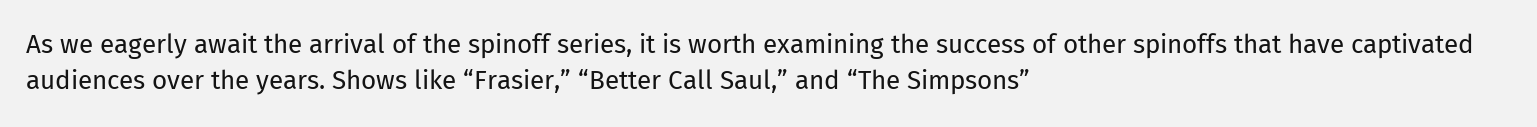As we eagerly await the arrival of the spinoff series, it is worth examining the success of other spinoffs that have captivated audiences over the years. Shows like “Frasier,” “Better Call Saul,” and “The Simpsons”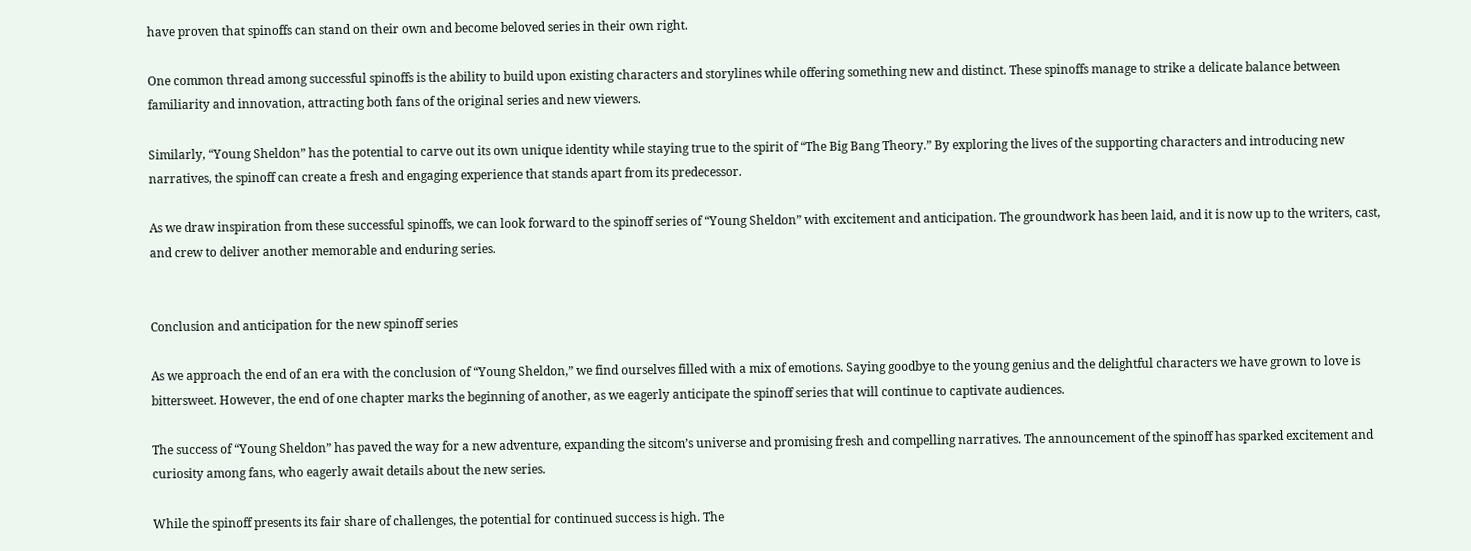have proven that spinoffs can stand on their own and become beloved series in their own right.

One common thread among successful spinoffs is the ability to build upon existing characters and storylines while offering something new and distinct. These spinoffs manage to strike a delicate balance between familiarity and innovation, attracting both fans of the original series and new viewers.

Similarly, “Young Sheldon” has the potential to carve out its own unique identity while staying true to the spirit of “The Big Bang Theory.” By exploring the lives of the supporting characters and introducing new narratives, the spinoff can create a fresh and engaging experience that stands apart from its predecessor.

As we draw inspiration from these successful spinoffs, we can look forward to the spinoff series of “Young Sheldon” with excitement and anticipation. The groundwork has been laid, and it is now up to the writers, cast, and crew to deliver another memorable and enduring series.


Conclusion and anticipation for the new spinoff series

As we approach the end of an era with the conclusion of “Young Sheldon,” we find ourselves filled with a mix of emotions. Saying goodbye to the young genius and the delightful characters we have grown to love is bittersweet. However, the end of one chapter marks the beginning of another, as we eagerly anticipate the spinoff series that will continue to captivate audiences.

The success of “Young Sheldon” has paved the way for a new adventure, expanding the sitcom’s universe and promising fresh and compelling narratives. The announcement of the spinoff has sparked excitement and curiosity among fans, who eagerly await details about the new series.

While the spinoff presents its fair share of challenges, the potential for continued success is high. The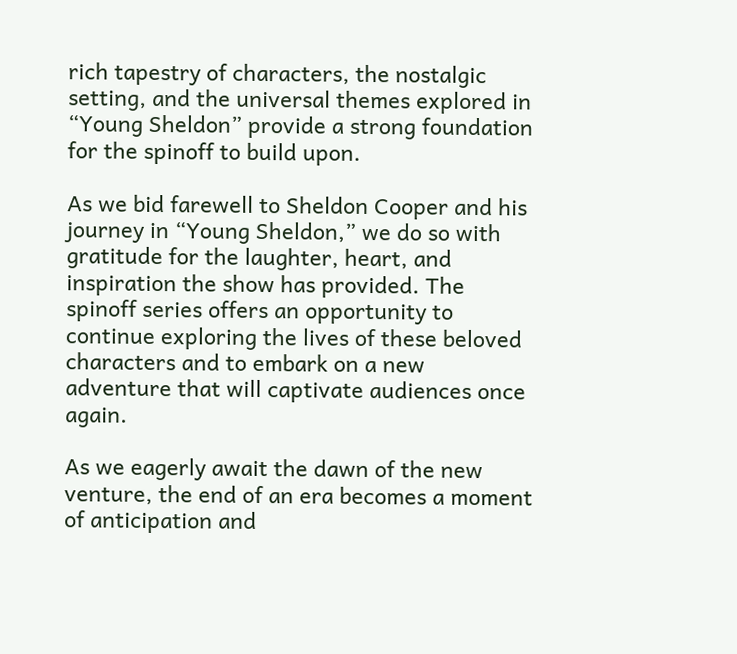rich tapestry of characters, the nostalgic setting, and the universal themes explored in “Young Sheldon” provide a strong foundation for the spinoff to build upon.

As we bid farewell to Sheldon Cooper and his journey in “Young Sheldon,” we do so with gratitude for the laughter, heart, and inspiration the show has provided. The spinoff series offers an opportunity to continue exploring the lives of these beloved characters and to embark on a new adventure that will captivate audiences once again.

As we eagerly await the dawn of the new venture, the end of an era becomes a moment of anticipation and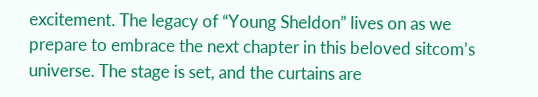excitement. The legacy of “Young Sheldon” lives on as we prepare to embrace the next chapter in this beloved sitcom’s universe. The stage is set, and the curtains are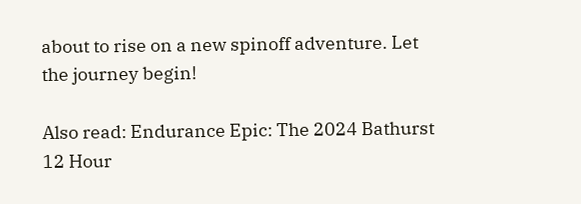about to rise on a new spinoff adventure. Let the journey begin!

Also read: Endurance Epic: The 2024 Bathurst 12 Hour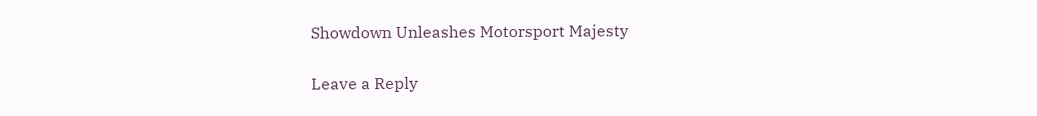Showdown Unleashes Motorsport Majesty

Leave a Reply